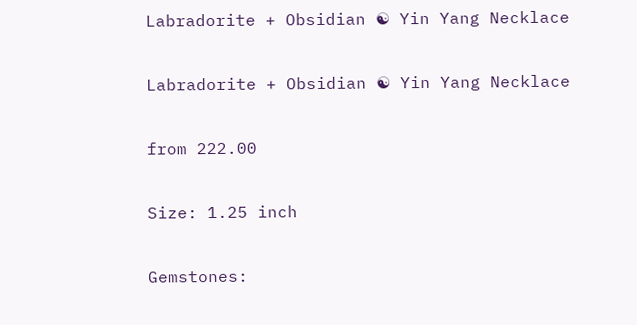Labradorite + Obsidian ☯ Yin Yang Necklace

Labradorite + Obsidian ☯ Yin Yang Necklace

from 222.00

Size: 1.25 inch

Gemstones: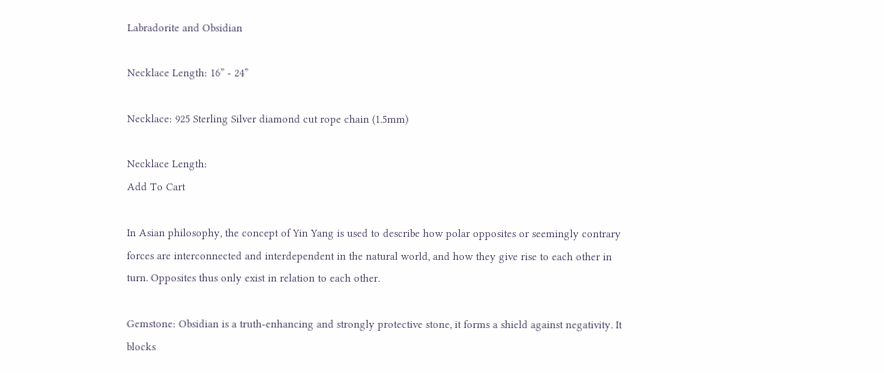Labradorite and Obsidian

Necklace Length: 16” - 24”

Necklace: 925 Sterling Silver diamond cut rope chain (1.5mm)

Necklace Length:
Add To Cart

In Asian philosophy, the concept of Yin Yang is used to describe how polar opposites or seemingly contrary forces are interconnected and interdependent in the natural world, and how they give rise to each other in turn. Opposites thus only exist in relation to each other.

Gemstone: Obsidian is a truth-enhancing and strongly protective stone, it forms a shield against negativity. It blocks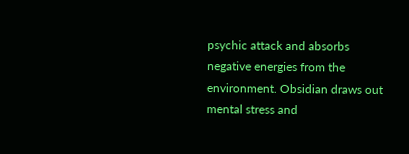psychic attack and absorbs negative energies from the environment. Obsidian draws out mental stress and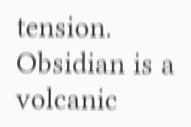tension. Obsidian is a volcanic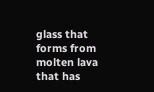glass that forms from molten lava that has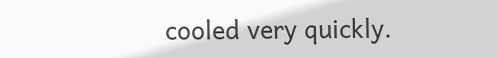cooled very quickly.